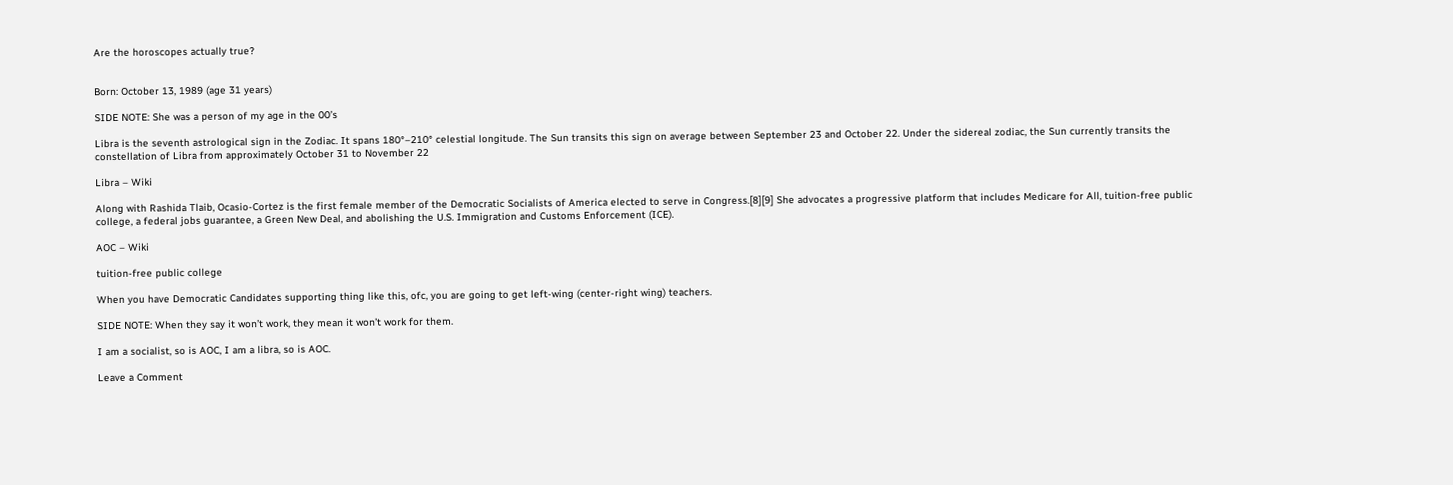Are the horoscopes actually true?


Born: October 13, 1989 (age 31 years)

SIDE NOTE: She was a person of my age in the 00’s

Libra is the seventh astrological sign in the Zodiac. It spans 180°–210° celestial longitude. The Sun transits this sign on average between September 23 and October 22. Under the sidereal zodiac, the Sun currently transits the constellation of Libra from approximately October 31 to November 22

Libra – Wiki

Along with Rashida Tlaib, Ocasio-Cortez is the first female member of the Democratic Socialists of America elected to serve in Congress.[8][9] She advocates a progressive platform that includes Medicare for All, tuition-free public college, a federal jobs guarantee, a Green New Deal, and abolishing the U.S. Immigration and Customs Enforcement (ICE).

AOC – Wiki

tuition-free public college

When you have Democratic Candidates supporting thing like this, ofc, you are going to get left-wing (center-right wing) teachers.

SIDE NOTE: When they say it won’t work, they mean it won’t work for them.

I am a socialist, so is AOC, I am a libra, so is AOC.

Leave a Comment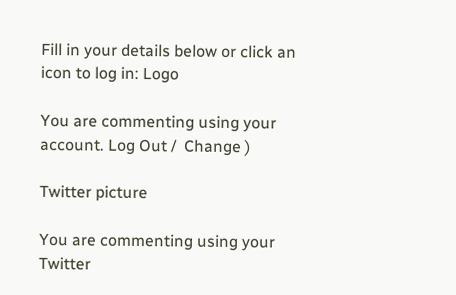Fill in your details below or click an icon to log in: Logo

You are commenting using your account. Log Out /  Change )

Twitter picture

You are commenting using your Twitter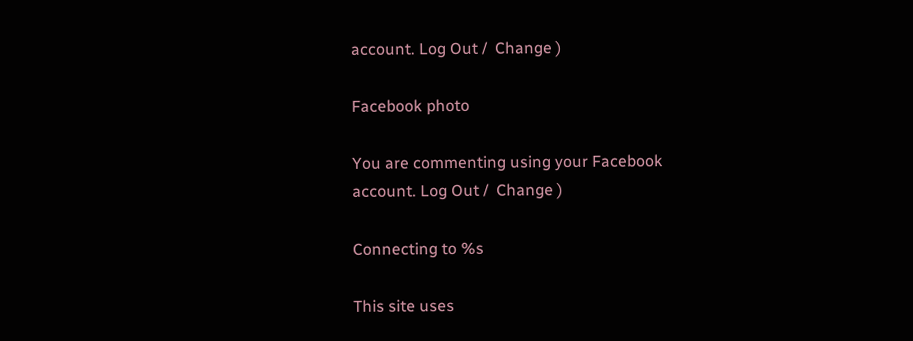account. Log Out /  Change )

Facebook photo

You are commenting using your Facebook account. Log Out /  Change )

Connecting to %s

This site uses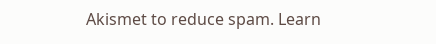Akismet to reduce spam. Learn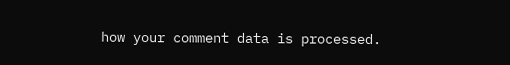how your comment data is processed.